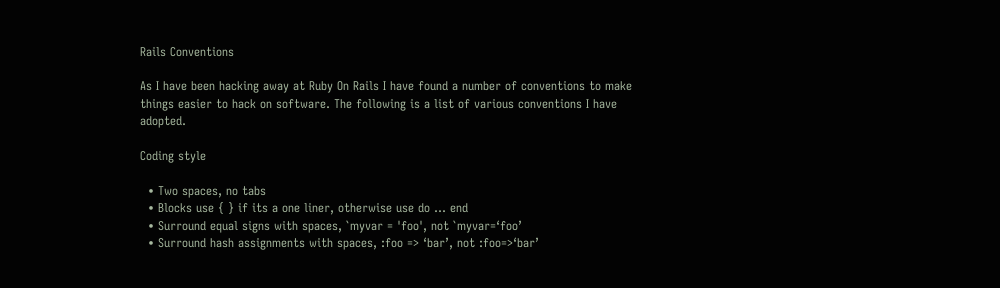Rails Conventions

As I have been hacking away at Ruby On Rails I have found a number of conventions to make things easier to hack on software. The following is a list of various conventions I have adopted.

Coding style

  • Two spaces, no tabs
  • Blocks use { } if its a one liner, otherwise use do … end
  • Surround equal signs with spaces, `myvar = 'foo', not `myvar=‘foo’
  • Surround hash assignments with spaces, :foo => ‘bar’, not :foo=>‘bar’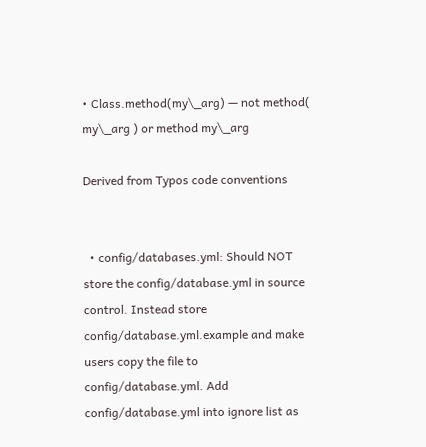• Class.method(my\_arg) — not method( my\_arg ) or method my\_arg

Derived from Typos code conventions


  • config/databases.yml: Should NOT store the config/database.yml in source control. Instead store config/database.yml.example and make users copy the file to config/database.yml. Add config/database.yml into ignore list as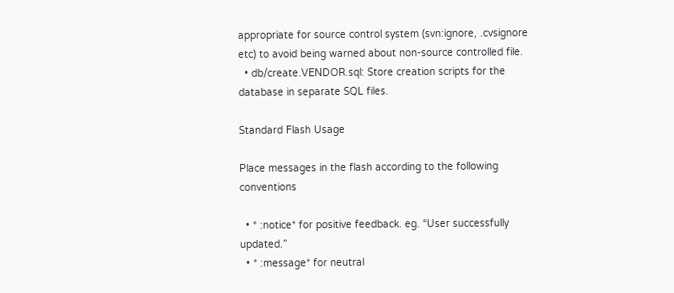appropriate for source control system (svn:ignore, .cvsignore etc) to avoid being warned about non-source controlled file.
  • db/create.VENDOR.sql: Store creation scripts for the database in separate SQL files.

Standard Flash Usage

Place messages in the flash according to the following conventions

  • * :notice* for positive feedback. eg. “User successfully updated.”
  • * :message* for neutral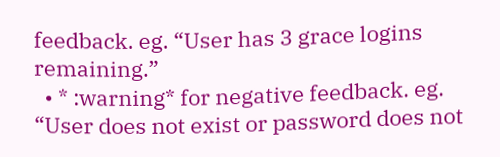feedback. eg. “User has 3 grace logins remaining.”
  • * :warning* for negative feedback. eg. “User does not exist or password does not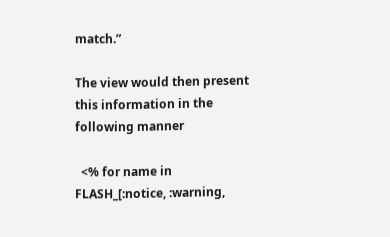match.”

The view would then present this information in the following manner

  <% for name in FLASH_[:notice, :warning,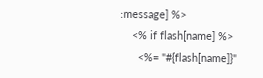:message] %>
    <% if flash[name] %>
      <%= "#{flash[name]}"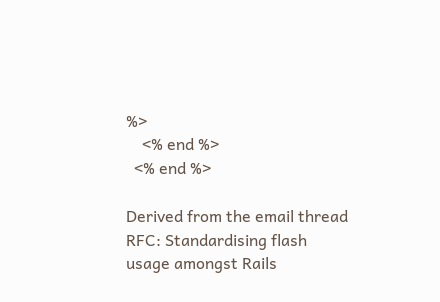%>
    <% end %>
  <% end %>

Derived from the email thread RFC: Standardising flash usage amongst Rails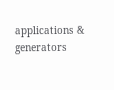applications & generators